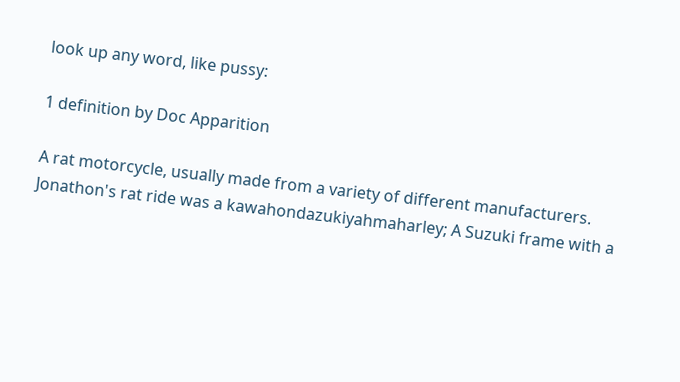look up any word, like pussy:

1 definition by Doc Apparition

A rat motorcycle, usually made from a variety of different manufacturers.
Jonathon's rat ride was a kawahondazukiyahmaharley; A Suzuki frame with a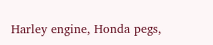Harley engine, Honda pegs,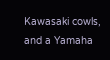Kawasaki cowls, and a Yamaha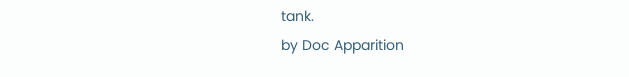tank.
by Doc Apparition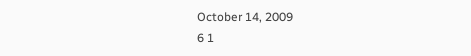October 14, 2009
6 1